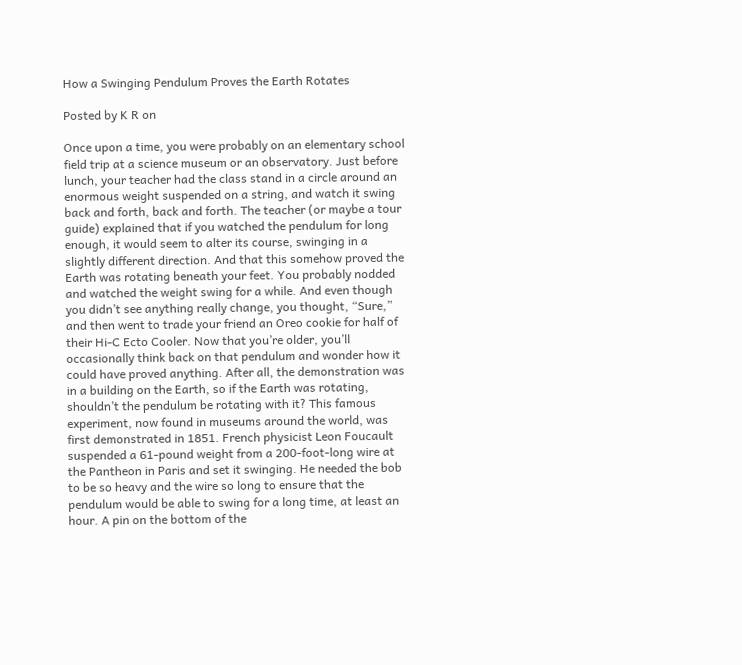How a Swinging Pendulum Proves the Earth Rotates

Posted by K R on

Once upon a time, you were probably on an elementary school field trip at a science museum or an observatory. Just before lunch, your teacher had the class stand in a circle around an enormous weight suspended on a string, and watch it swing back and forth, back and forth. The teacher (or maybe a tour guide) explained that if you watched the pendulum for long enough, it would seem to alter its course, swinging in a slightly different direction. And that this somehow proved the Earth was rotating beneath your feet. You probably nodded and watched the weight swing for a while. And even though you didn’t see anything really change, you thought, “Sure,” and then went to trade your friend an Oreo cookie for half of their Hi-C Ecto Cooler. Now that you’re older, you’ll occasionally think back on that pendulum and wonder how it could have proved anything. After all, the demonstration was in a building on the Earth, so if the Earth was rotating, shouldn’t the pendulum be rotating with it? This famous experiment, now found in museums around the world, was first demonstrated in 1851. French physicist Leon Foucault suspended a 61-pound weight from a 200-foot-long wire at the Pantheon in Paris and set it swinging. He needed the bob to be so heavy and the wire so long to ensure that the pendulum would be able to swing for a long time, at least an hour. A pin on the bottom of the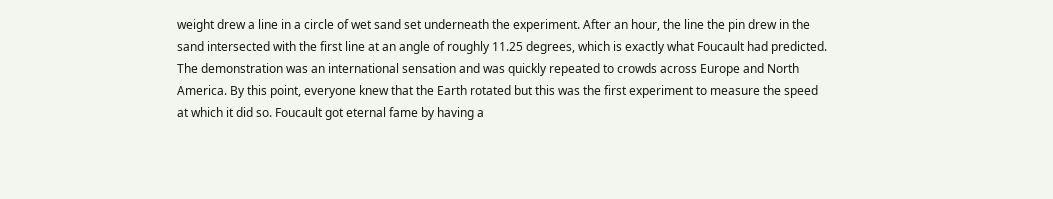weight drew a line in a circle of wet sand set underneath the experiment. After an hour, the line the pin drew in the sand intersected with the first line at an angle of roughly 11.25 degrees, which is exactly what Foucault had predicted. The demonstration was an international sensation and was quickly repeated to crowds across Europe and North America. By this point, everyone knew that the Earth rotated but this was the first experiment to measure the speed at which it did so. Foucault got eternal fame by having a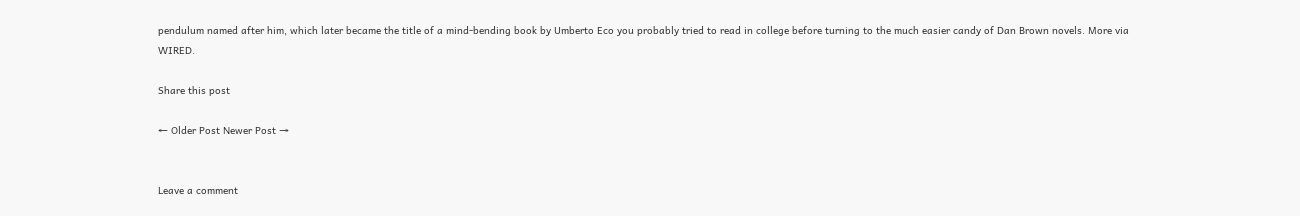pendulum named after him, which later became the title of a mind-bending book by Umberto Eco you probably tried to read in college before turning to the much easier candy of Dan Brown novels. More via WIRED.

Share this post

← Older Post Newer Post →


Leave a comment